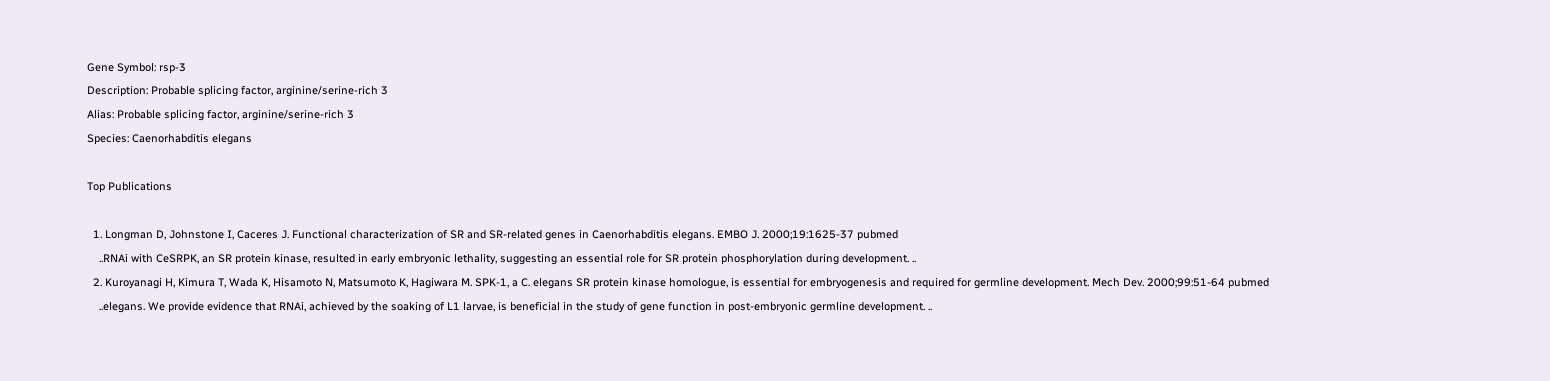Gene Symbol: rsp-3
Description: Probable splicing factor, arginine/serine-rich 3
Alias: Probable splicing factor, arginine/serine-rich 3
Species: Caenorhabditis elegans

Top Publications

  1. Longman D, Johnstone I, Caceres J. Functional characterization of SR and SR-related genes in Caenorhabditis elegans. EMBO J. 2000;19:1625-37 pubmed
    ..RNAi with CeSRPK, an SR protein kinase, resulted in early embryonic lethality, suggesting an essential role for SR protein phosphorylation during development. ..
  2. Kuroyanagi H, Kimura T, Wada K, Hisamoto N, Matsumoto K, Hagiwara M. SPK-1, a C. elegans SR protein kinase homologue, is essential for embryogenesis and required for germline development. Mech Dev. 2000;99:51-64 pubmed
    ..elegans. We provide evidence that RNAi, achieved by the soaking of L1 larvae, is beneficial in the study of gene function in post-embryonic germline development. ..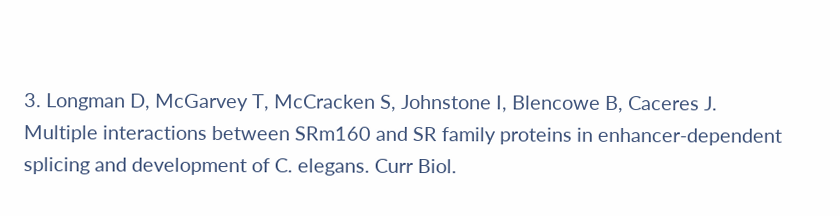3. Longman D, McGarvey T, McCracken S, Johnstone I, Blencowe B, Caceres J. Multiple interactions between SRm160 and SR family proteins in enhancer-dependent splicing and development of C. elegans. Curr Biol.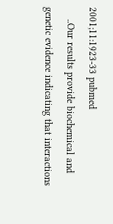2001;11:1923-33 pubmed
    ..Our results provide biochemical and genetic evidence indicating that interactions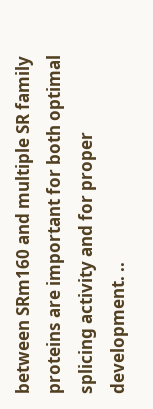between SRm160 and multiple SR family proteins are important for both optimal splicing activity and for proper development. ..